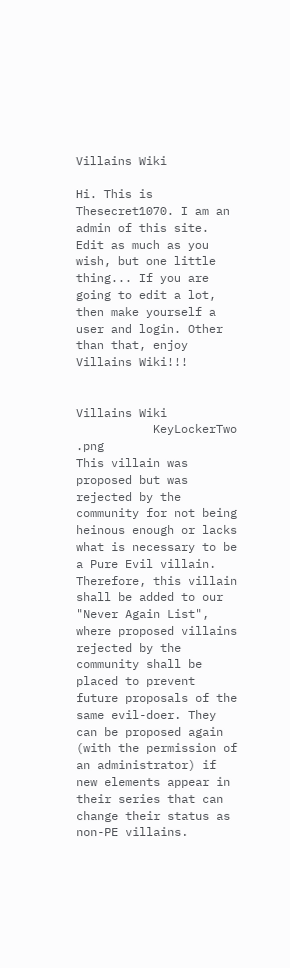Villains Wiki

Hi. This is Thesecret1070. I am an admin of this site. Edit as much as you wish, but one little thing... If you are going to edit a lot, then make yourself a user and login. Other than that, enjoy Villains Wiki!!!


Villains Wiki
           KeyLockerTwo .png
This villain was proposed but was rejected by the community for not being heinous enough or lacks what is necessary to be a Pure Evil villain. Therefore, this villain shall be added to our "Never Again List", where proposed villains rejected by the community shall be placed to prevent future proposals of the same evil-doer. They can be proposed again (with the permission of an administrator) if new elements appear in their series that can change their status as non-PE villains.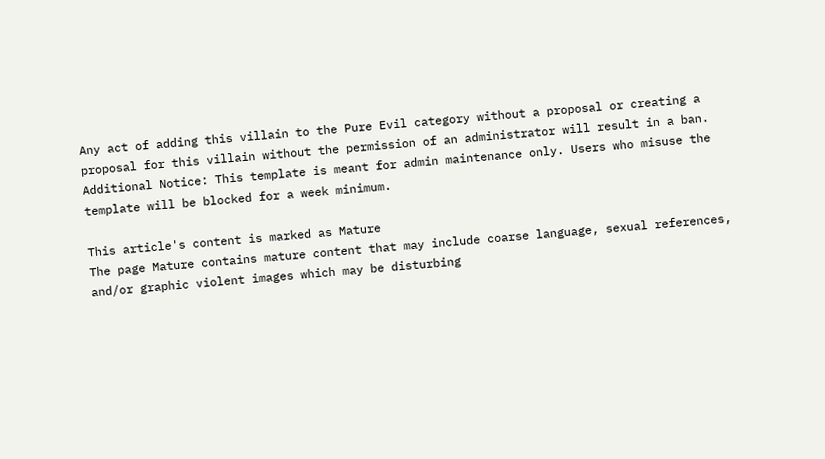Any act of adding this villain to the Pure Evil category without a proposal or creating a proposal for this villain without the permission of an administrator will result in a ban.
Additional Notice: This template is meant for admin maintenance only. Users who misuse the template will be blocked for a week minimum.

This article's content is marked as Mature
The page Mature contains mature content that may include coarse language, sexual references, and/or graphic violent images which may be disturbing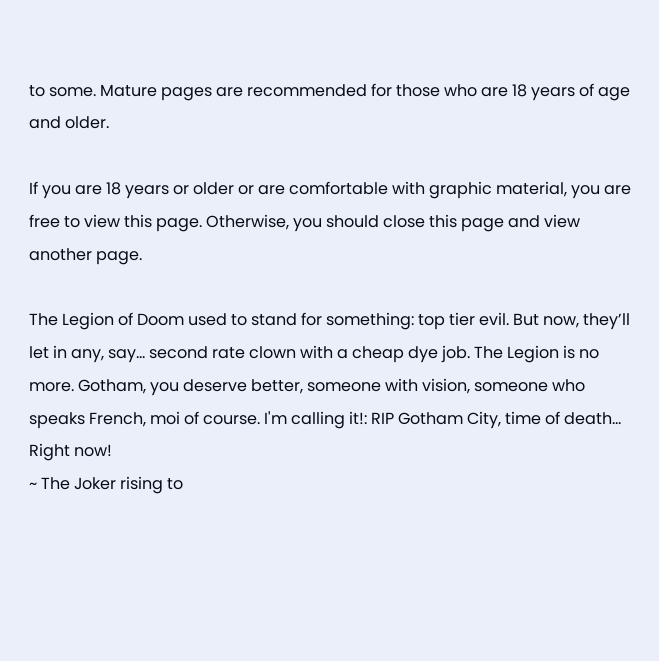to some. Mature pages are recommended for those who are 18 years of age and older.

If you are 18 years or older or are comfortable with graphic material, you are free to view this page. Otherwise, you should close this page and view another page.

The Legion of Doom used to stand for something: top tier evil. But now, they’ll let in any, say... second rate clown with a cheap dye job. The Legion is no more. Gotham, you deserve better, someone with vision, someone who speaks French, moi of course. I'm calling it!: RIP Gotham City, time of death... Right now!
~ The Joker rising to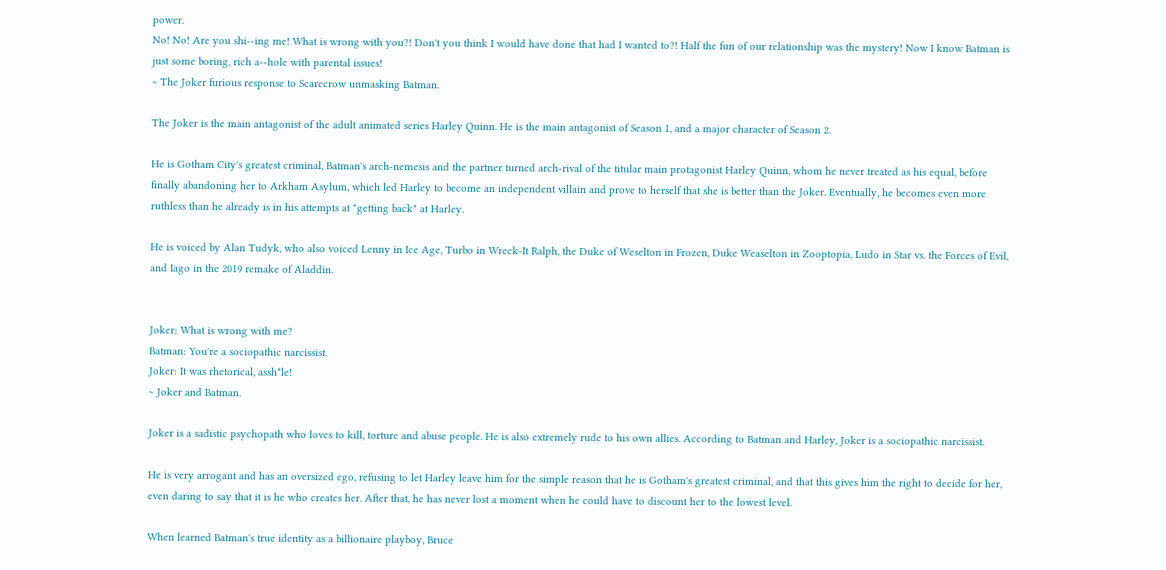power.
No! No! Are you shi--ing me! What is wrong with you?! Don't you think I would have done that had I wanted to?! Half the fun of our relationship was the mystery! Now I know Batman is just some boring, rich a--hole with parental issues!
~ The Joker furious response to Scarecrow unmasking Batman.

The Joker is the main antagonist of the adult animated series Harley Quinn. He is the main antagonist of Season 1, and a major character of Season 2.

He is Gotham City's greatest criminal, Batman's arch-nemesis and the partner turned arch-rival of the titular main protagonist Harley Quinn, whom he never treated as his equal, before finally abandoning her to Arkham Asylum, which led Harley to become an independent villain and prove to herself that she is better than the Joker. Eventually, he becomes even more ruthless than he already is in his attempts at "getting back" at Harley.

He is voiced by Alan Tudyk, who also voiced Lenny in Ice Age, Turbo in Wreck-It Ralph, the Duke of Weselton in Frozen, Duke Weaselton in Zooptopia, Ludo in Star vs. the Forces of Evil, and Iago in the 2019 remake of Aladdin.


Joker: What is wrong with me?
Batman: You're a sociopathic narcissist.
Joker: It was rhetorical, assh*le!
~ Joker and Batman.

Joker is a sadistic psychopath who loves to kill, torture and abuse people. He is also extremely rude to his own allies. According to Batman and Harley, Joker is a sociopathic narcissist.

He is very arrogant and has an oversized ego, refusing to let Harley leave him for the simple reason that he is Gotham's greatest criminal, and that this gives him the right to decide for her, even daring to say that it is he who creates her. After that, he has never lost a moment when he could have to discount her to the lowest level.

When learned Batman's true identity as a billionaire playboy, Bruce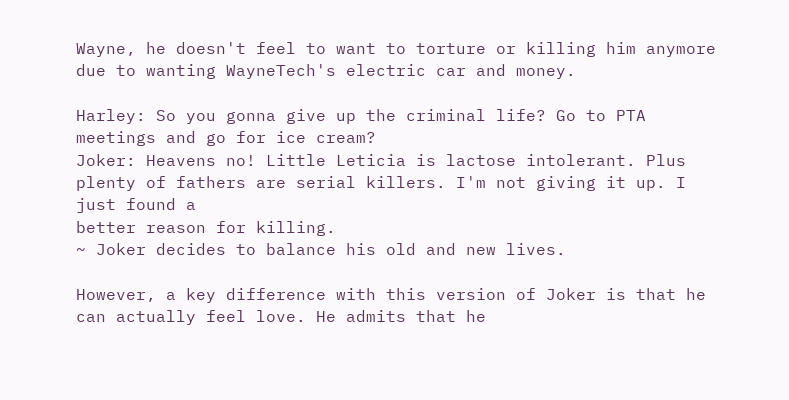Wayne, he doesn't feel to want to torture or killing him anymore due to wanting WayneTech's electric car and money.

Harley: So you gonna give up the criminal life? Go to PTA meetings and go for ice cream?
Joker: Heavens no! Little Leticia is lactose intolerant. Plus plenty of fathers are serial killers. I'm not giving it up. I just found a
better reason for killing.
~ Joker decides to balance his old and new lives.

However, a key difference with this version of Joker is that he can actually feel love. He admits that he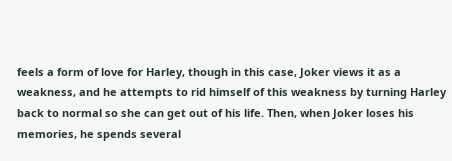feels a form of love for Harley, though in this case, Joker views it as a weakness, and he attempts to rid himself of this weakness by turning Harley back to normal so she can get out of his life. Then, when Joker loses his memories, he spends several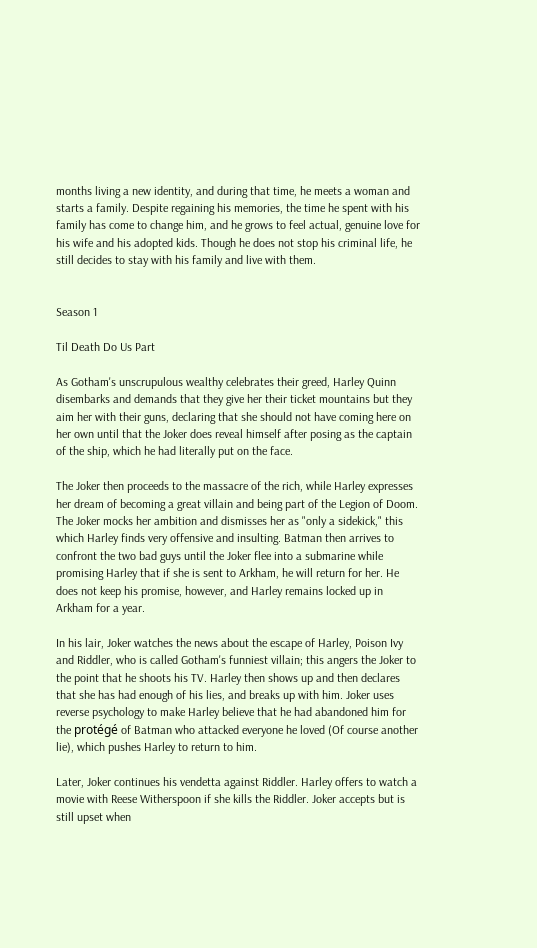months living a new identity, and during that time, he meets a woman and starts a family. Despite regaining his memories, the time he spent with his family has come to change him, and he grows to feel actual, genuine love for his wife and his adopted kids. Though he does not stop his criminal life, he still decides to stay with his family and live with them.


Season 1

Til Death Do Us Part

As Gotham's unscrupulous wealthy celebrates their greed, Harley Quinn disembarks and demands that they give her their ticket mountains but they aim her with their guns, declaring that she should not have coming here on her own until that the Joker does reveal himself after posing as the captain of the ship, which he had literally put on the face.

The Joker then proceeds to the massacre of the rich, while Harley expresses her dream of becoming a great villain and being part of the Legion of Doom. The Joker mocks her ambition and dismisses her as "only a sidekick," this which Harley finds very offensive and insulting. Batman then arrives to confront the two bad guys until the Joker flee into a submarine while promising Harley that if she is sent to Arkham, he will return for her. He does not keep his promise, however, and Harley remains locked up in Arkham for a year.

In his lair, Joker watches the news about the escape of Harley, Poison Ivy and Riddler, who is called Gotham's funniest villain; this angers the Joker to the point that he shoots his TV. Harley then shows up and then declares that she has had enough of his lies, and breaks up with him. Joker uses reverse psychology to make Harley believe that he had abandoned him for the protégé of Batman who attacked everyone he loved (Of course another lie), which pushes Harley to return to him.

Later, Joker continues his vendetta against Riddler. Harley offers to watch a movie with Reese Witherspoon if she kills the Riddler. Joker accepts but is still upset when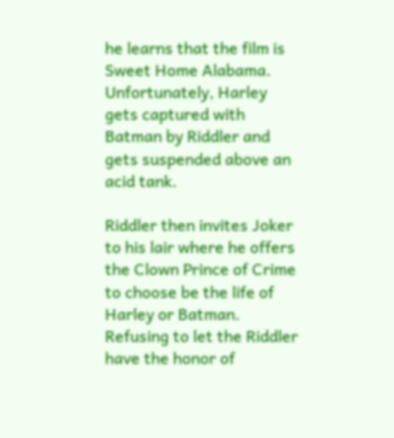he learns that the film is Sweet Home Alabama. Unfortunately, Harley gets captured with Batman by Riddler and gets suspended above an acid tank.

Riddler then invites Joker to his lair where he offers the Clown Prince of Crime to choose be the life of Harley or Batman. Refusing to let the Riddler have the honor of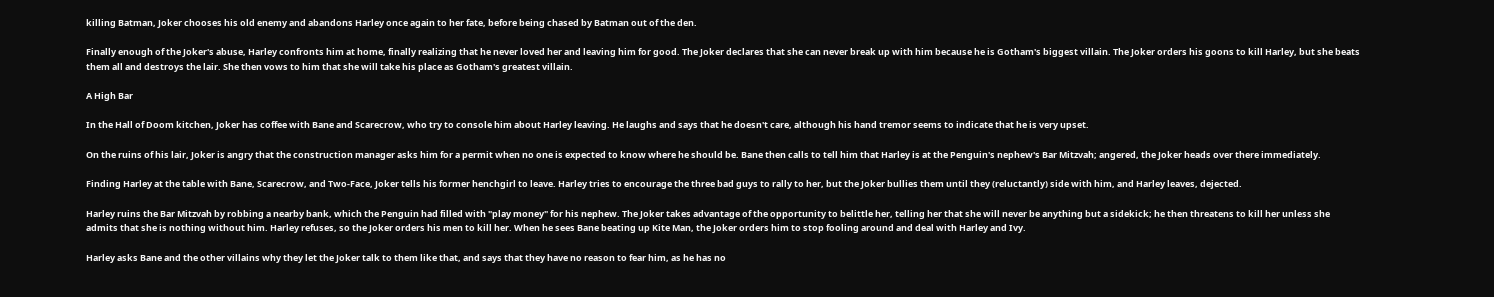killing Batman, Joker chooses his old enemy and abandons Harley once again to her fate, before being chased by Batman out of the den.

Finally enough of the Joker's abuse, Harley confronts him at home, finally realizing that he never loved her and leaving him for good. The Joker declares that she can never break up with him because he is Gotham's biggest villain. The Joker orders his goons to kill Harley, but she beats them all and destroys the lair. She then vows to him that she will take his place as Gotham's greatest villain.

A High Bar

In the Hall of Doom kitchen, Joker has coffee with Bane and Scarecrow, who try to console him about Harley leaving. He laughs and says that he doesn't care, although his hand tremor seems to indicate that he is very upset.

On the ruins of his lair, Joker is angry that the construction manager asks him for a permit when no one is expected to know where he should be. Bane then calls to tell him that Harley is at the Penguin's nephew's Bar Mitzvah; angered, the Joker heads over there immediately.

Finding Harley at the table with Bane, Scarecrow, and Two-Face, Joker tells his former henchgirl to leave. Harley tries to encourage the three bad guys to rally to her, but the Joker bullies them until they (reluctantly) side with him, and Harley leaves, dejected.

Harley ruins the Bar Mitzvah by robbing a nearby bank, which the Penguin had filled with "play money" for his nephew. The Joker takes advantage of the opportunity to belittle her, telling her that she will never be anything but a sidekick; he then threatens to kill her unless she admits that she is nothing without him. Harley refuses, so the Joker orders his men to kill her. When he sees Bane beating up Kite Man, the Joker orders him to stop fooling around and deal with Harley and Ivy.

Harley asks Bane and the other villains why they let the Joker talk to them like that, and says that they have no reason to fear him, as he has no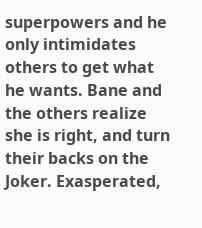superpowers and he only intimidates others to get what he wants. Bane and the others realize she is right, and turn their backs on the Joker. Exasperated,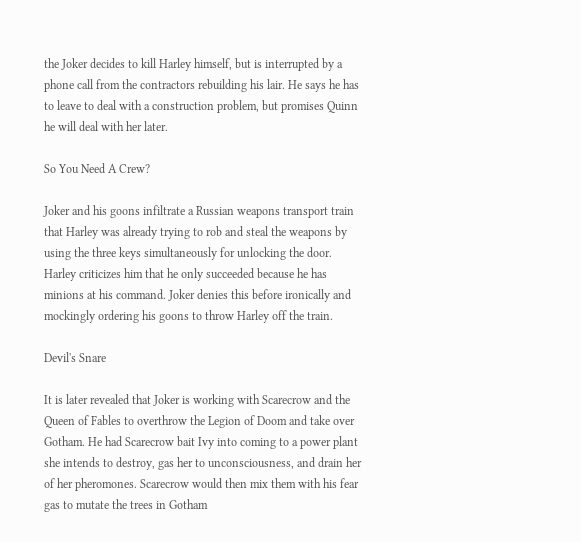the Joker decides to kill Harley himself, but is interrupted by a phone call from the contractors rebuilding his lair. He says he has to leave to deal with a construction problem, but promises Quinn he will deal with her later.

So You Need A Crew?

Joker and his goons infiltrate a Russian weapons transport train that Harley was already trying to rob and steal the weapons by using the three keys simultaneously for unlocking the door. Harley criticizes him that he only succeeded because he has minions at his command. Joker denies this before ironically and mockingly ordering his goons to throw Harley off the train.

Devil's Snare

It is later revealed that Joker is working with Scarecrow and the Queen of Fables to overthrow the Legion of Doom and take over Gotham. He had Scarecrow bait Ivy into coming to a power plant she intends to destroy, gas her to unconsciousness, and drain her of her pheromones. Scarecrow would then mix them with his fear gas to mutate the trees in Gotham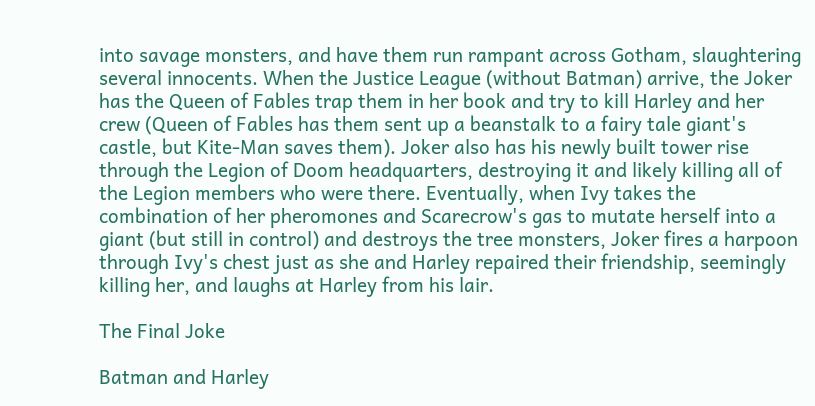into savage monsters, and have them run rampant across Gotham, slaughtering several innocents. When the Justice League (without Batman) arrive, the Joker has the Queen of Fables trap them in her book and try to kill Harley and her crew (Queen of Fables has them sent up a beanstalk to a fairy tale giant's castle, but Kite-Man saves them). Joker also has his newly built tower rise through the Legion of Doom headquarters, destroying it and likely killing all of the Legion members who were there. Eventually, when Ivy takes the combination of her pheromones and Scarecrow's gas to mutate herself into a giant (but still in control) and destroys the tree monsters, Joker fires a harpoon through Ivy's chest just as she and Harley repaired their friendship, seemingly killing her, and laughs at Harley from his lair.

The Final Joke

Batman and Harley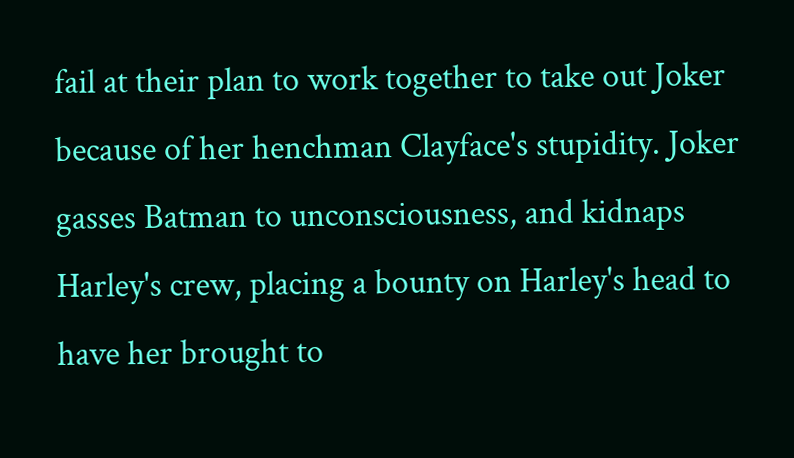fail at their plan to work together to take out Joker because of her henchman Clayface's stupidity. Joker gasses Batman to unconsciousness, and kidnaps Harley's crew, placing a bounty on Harley's head to have her brought to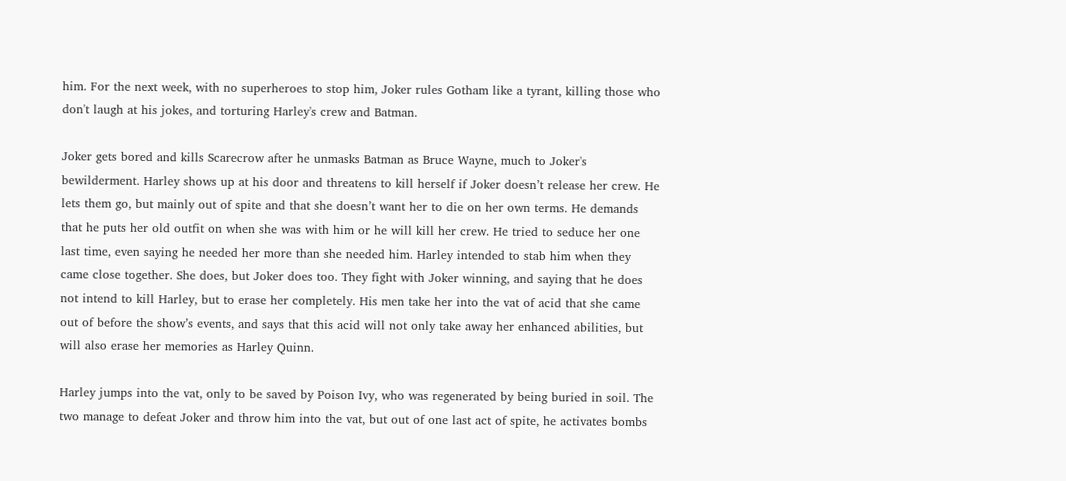him. For the next week, with no superheroes to stop him, Joker rules Gotham like a tyrant, killing those who don't laugh at his jokes, and torturing Harley's crew and Batman.

Joker gets bored and kills Scarecrow after he unmasks Batman as Bruce Wayne, much to Joker's bewilderment. Harley shows up at his door and threatens to kill herself if Joker doesn’t release her crew. He lets them go, but mainly out of spite and that she doesn’t want her to die on her own terms. He demands that he puts her old outfit on when she was with him or he will kill her crew. He tried to seduce her one last time, even saying he needed her more than she needed him. Harley intended to stab him when they came close together. She does, but Joker does too. They fight with Joker winning, and saying that he does not intend to kill Harley, but to erase her completely. His men take her into the vat of acid that she came out of before the show’s events, and says that this acid will not only take away her enhanced abilities, but will also erase her memories as Harley Quinn.

Harley jumps into the vat, only to be saved by Poison Ivy, who was regenerated by being buried in soil. The two manage to defeat Joker and throw him into the vat, but out of one last act of spite, he activates bombs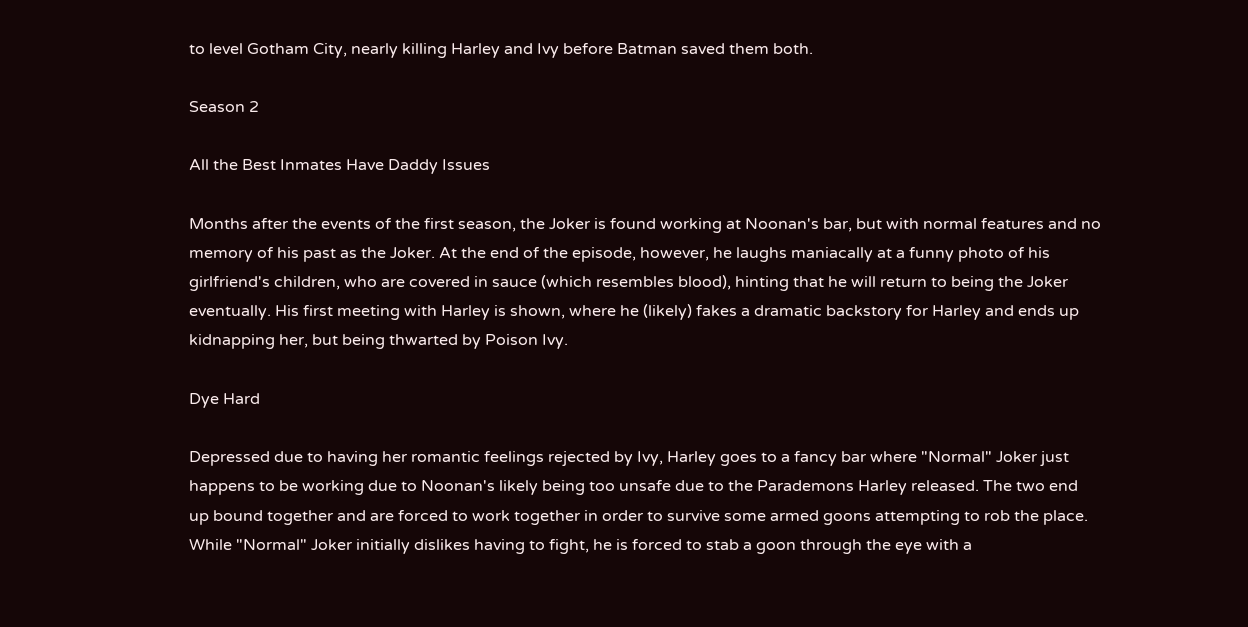to level Gotham City, nearly killing Harley and Ivy before Batman saved them both.

Season 2

All the Best Inmates Have Daddy Issues

Months after the events of the first season, the Joker is found working at Noonan's bar, but with normal features and no memory of his past as the Joker. At the end of the episode, however, he laughs maniacally at a funny photo of his girlfriend's children, who are covered in sauce (which resembles blood), hinting that he will return to being the Joker eventually. His first meeting with Harley is shown, where he (likely) fakes a dramatic backstory for Harley and ends up kidnapping her, but being thwarted by Poison Ivy.

Dye Hard

Depressed due to having her romantic feelings rejected by Ivy, Harley goes to a fancy bar where "Normal" Joker just happens to be working due to Noonan's likely being too unsafe due to the Parademons Harley released. The two end up bound together and are forced to work together in order to survive some armed goons attempting to rob the place. While "Normal" Joker initially dislikes having to fight, he is forced to stab a goon through the eye with a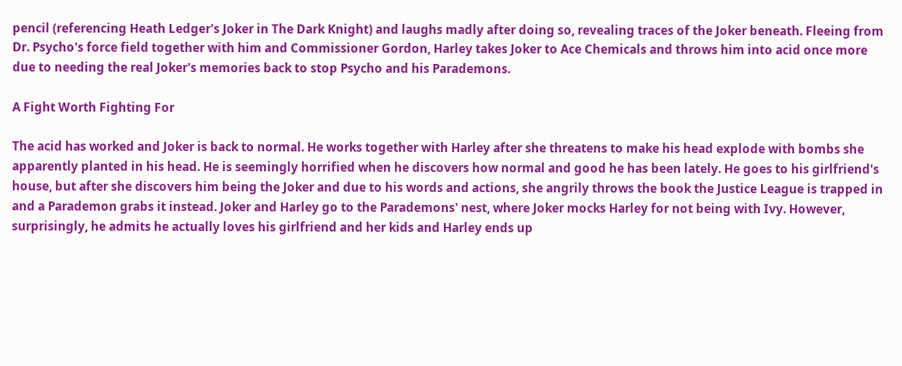pencil (referencing Heath Ledger's Joker in The Dark Knight) and laughs madly after doing so, revealing traces of the Joker beneath. Fleeing from Dr. Psycho's force field together with him and Commissioner Gordon, Harley takes Joker to Ace Chemicals and throws him into acid once more due to needing the real Joker's memories back to stop Psycho and his Parademons.

A Fight Worth Fighting For

The acid has worked and Joker is back to normal. He works together with Harley after she threatens to make his head explode with bombs she apparently planted in his head. He is seemingly horrified when he discovers how normal and good he has been lately. He goes to his girlfriend's house, but after she discovers him being the Joker and due to his words and actions, she angrily throws the book the Justice League is trapped in and a Parademon grabs it instead. Joker and Harley go to the Parademons' nest, where Joker mocks Harley for not being with Ivy. However, surprisingly, he admits he actually loves his girlfriend and her kids and Harley ends up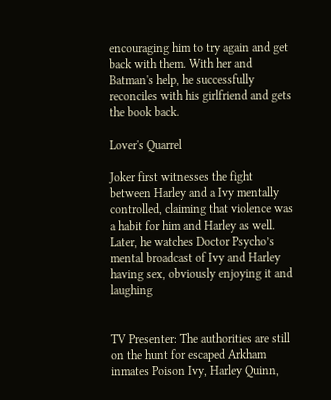encouraging him to try again and get back with them. With her and Batman's help, he successfully reconciles with his girlfriend and gets the book back.

Lover's Quarrel

Joker first witnesses the fight between Harley and a Ivy mentally controlled, claiming that violence was a habit for him and Harley as well. Later, he watches Doctor Psycho’s mental broadcast of Ivy and Harley having sex, obviously enjoying it and laughing


TV Presenter: The authorities are still on the hunt for escaped Arkham inmates Poison Ivy, Harley Quinn,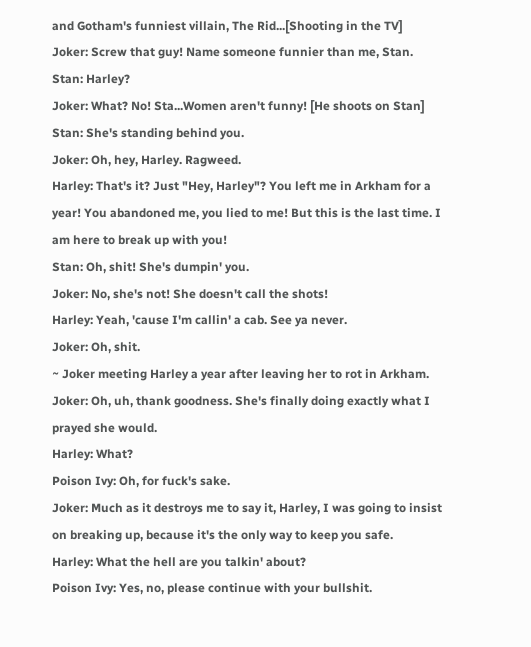and Gotham's funniest villain, The Rid...[Shooting in the TV]
Joker: Screw that guy! Name someone funnier than me, Stan.
Stan: Harley?
Joker: What? No! Sta...Women aren't funny! [He shoots on Stan]
Stan: She's standing behind you.
Joker: Oh, hey, Harley. Ragweed.
Harley: That's it? Just "Hey, Harley"? You left me in Arkham for a year! You abandoned me, you lied to me! But this is the last time. I am here to break up with you!
Stan: Oh, shit! She's dumpin' you.
Joker: No, she's not! She doesn't call the shots!
Harley: Yeah, 'cause I'm callin' a cab. See ya never.
Joker: Oh, shit.
~ Joker meeting Harley a year after leaving her to rot in Arkham.
Joker: Oh, uh, thank goodness. She's finally doing exactly what I prayed she would.
Harley: What?
Poison Ivy: Oh, for fuck's sake.
Joker: Much as it destroys me to say it, Harley, I was going to insist on breaking up, because it's the only way to keep you safe.
Harley: What the hell are you talkin' about?
Poison Ivy: Yes, no, please continue with your bullshit.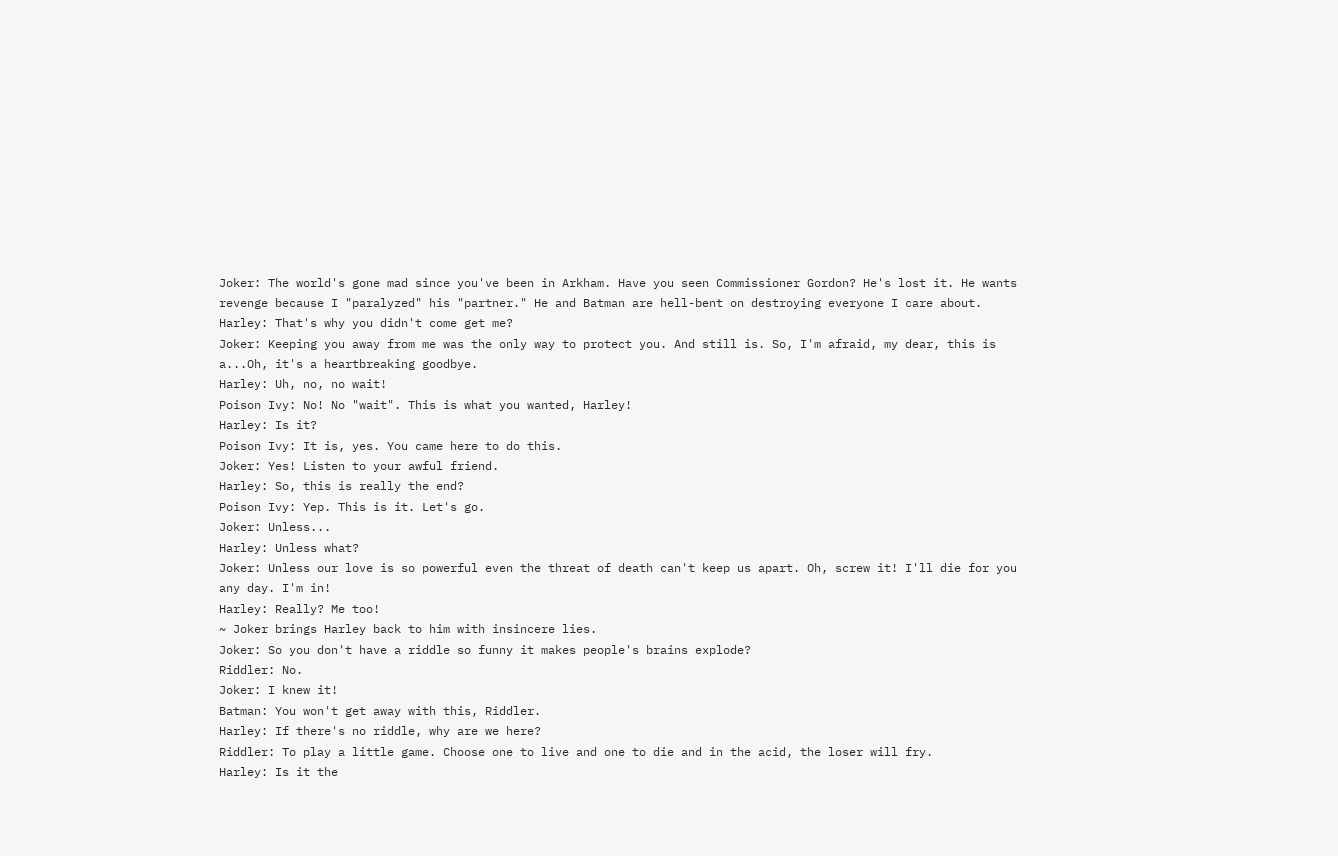Joker: The world's gone mad since you've been in Arkham. Have you seen Commissioner Gordon? He's lost it. He wants revenge because I "paralyzed" his "partner." He and Batman are hell-bent on destroying everyone I care about.
Harley: That's why you didn't come get me?
Joker: Keeping you away from me was the only way to protect you. And still is. So, I'm afraid, my dear, this is a...Oh, it's a heartbreaking goodbye.
Harley: Uh, no, no wait!
Poison Ivy: No! No "wait". This is what you wanted, Harley!
Harley: Is it?
Poison Ivy: It is, yes. You came here to do this.
Joker: Yes! Listen to your awful friend.
Harley: So, this is really the end?
Poison Ivy: Yep. This is it. Let's go.
Joker: Unless...
Harley: Unless what?
Joker: Unless our love is so powerful even the threat of death can't keep us apart. Oh, screw it! I'll die for you any day. I'm in!
Harley: Really? Me too!
~ Joker brings Harley back to him with insincere lies.
Joker: So you don't have a riddle so funny it makes people's brains explode?
Riddler: No.
Joker: I knew it!
Batman: You won't get away with this, Riddler.
Harley: If there's no riddle, why are we here?
Riddler: To play a little game. Choose one to live and one to die and in the acid, the loser will fry.
Harley: Is it the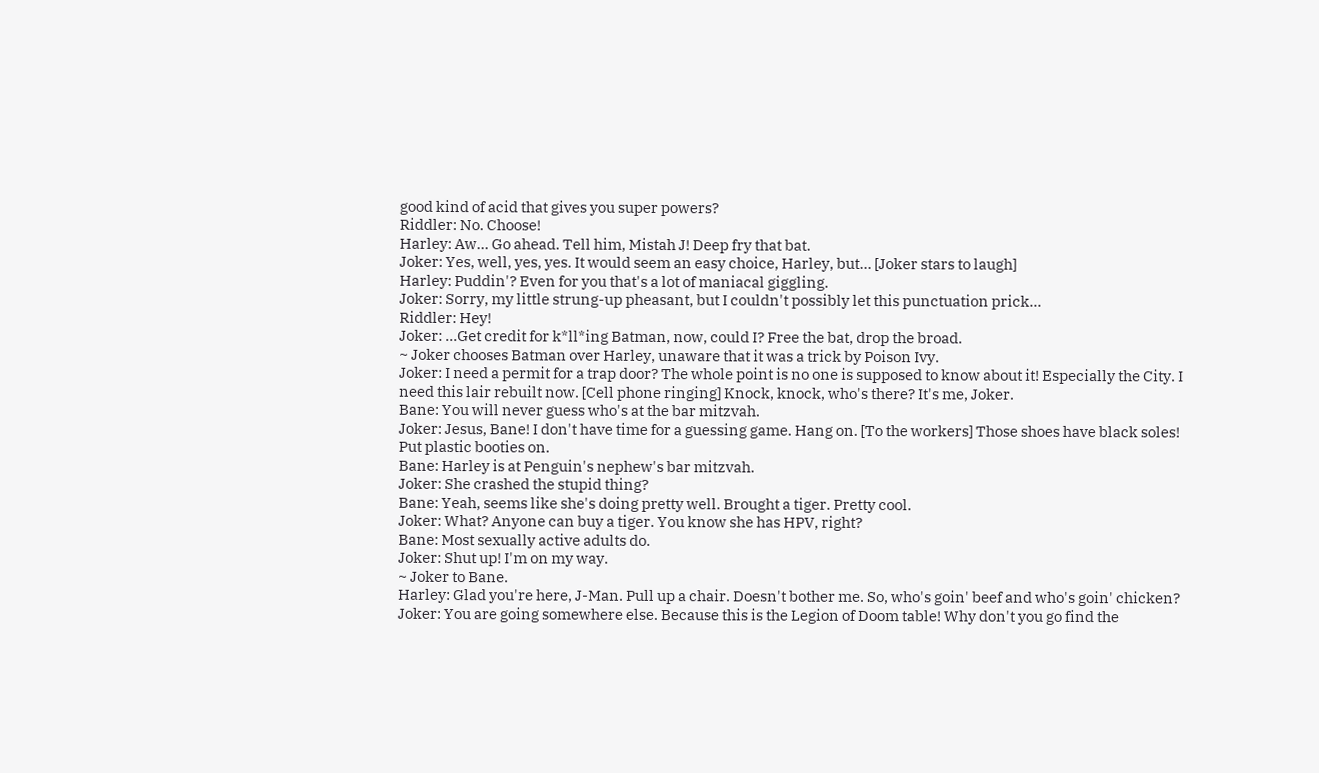good kind of acid that gives you super powers?
Riddler: No. Choose!
Harley: Aw... Go ahead. Tell him, Mistah J! Deep fry that bat.
Joker: Yes, well, yes, yes. It would seem an easy choice, Harley, but... [Joker stars to laugh]
Harley: Puddin'? Even for you that's a lot of maniacal giggling.
Joker: Sorry, my little strung-up pheasant, but I couldn't possibly let this punctuation prick...
Riddler: Hey!
Joker: ...Get credit for k*ll*ing Batman, now, could I? Free the bat, drop the broad.
~ Joker chooses Batman over Harley, unaware that it was a trick by Poison Ivy.
Joker: I need a permit for a trap door? The whole point is no one is supposed to know about it! Especially the City. I need this lair rebuilt now. [Cell phone ringing] Knock, knock, who's there? It's me, Joker.
Bane: You will never guess who's at the bar mitzvah.
Joker: Jesus, Bane! I don't have time for a guessing game. Hang on. [To the workers] Those shoes have black soles! Put plastic booties on.
Bane: Harley is at Penguin's nephew's bar mitzvah.
Joker: She crashed the stupid thing?
Bane: Yeah, seems like she's doing pretty well. Brought a tiger. Pretty cool.
Joker: What? Anyone can buy a tiger. You know she has HPV, right?
Bane: Most sexually active adults do.
Joker: Shut up! I'm on my way.
~ Joker to Bane.
Harley: Glad you're here, J-Man. Pull up a chair. Doesn't bother me. So, who's goin' beef and who's goin' chicken?
Joker: You are going somewhere else. Because this is the Legion of Doom table! Why don't you go find the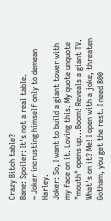Crazy Bitch table?
Bane: Spoiler: It's not a real table.
~ Joker incrusting himself only to demean Harley.
Joker: So, I want to build a giant tower with my face on it. Loving this. My quote unquote "mouth" opens up...Boom! Reveals a giant TV. What's on it? Me! I open with a joke, threaten Gotham, you get the rest. I need 800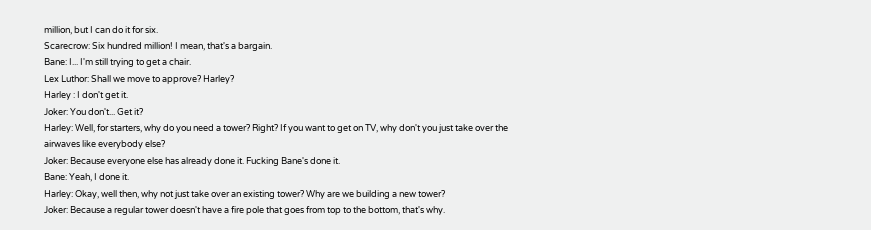million, but I can do it for six.
Scarecrow: Six hundred million! I mean, that's a bargain.
Bane: I... I'm still trying to get a chair.
Lex Luthor: Shall we move to approve? Harley?
Harley : I don't get it.
Joker: You don't... Get it?
Harley: Well, for starters, why do you need a tower? Right? If you want to get on TV, why don't you just take over the airwaves like everybody else?
Joker: Because everyone else has already done it. Fucking Bane's done it.
Bane: Yeah, I done it.
Harley: Okay, well then, why not just take over an existing tower? Why are we building a new tower?
Joker: Because a regular tower doesn't have a fire pole that goes from top to the bottom, that's why.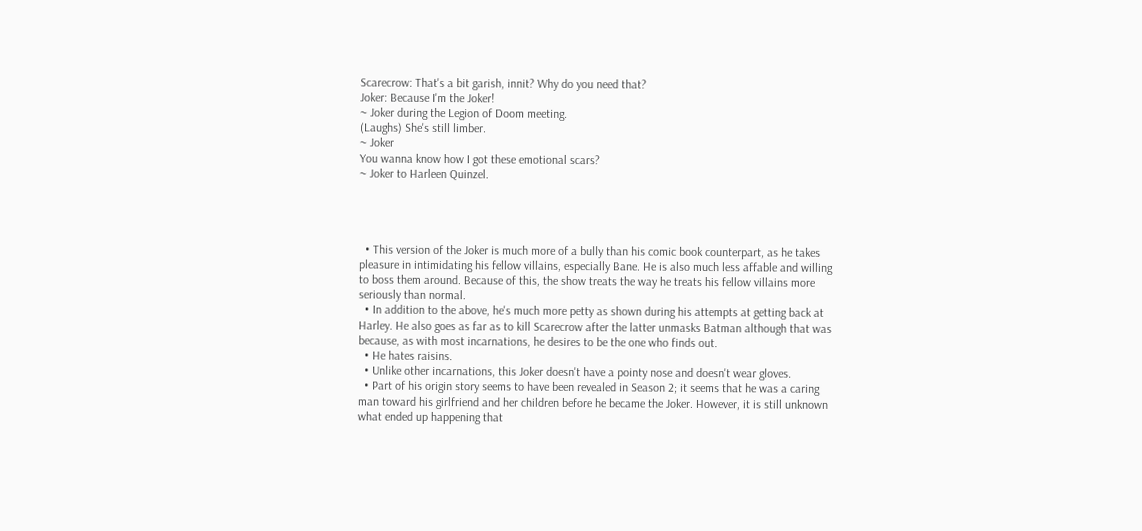Scarecrow: That's a bit garish, innit? Why do you need that?
Joker: Because I'm the Joker!
~ Joker during the Legion of Doom meeting.
(Laughs) She's still limber.
~ Joker
You wanna know how I got these emotional scars?
~ Joker to Harleen Quinzel.




  • This version of the Joker is much more of a bully than his comic book counterpart, as he takes pleasure in intimidating his fellow villains, especially Bane. He is also much less affable and willing to boss them around. Because of this, the show treats the way he treats his fellow villains more seriously than normal.
  • In addition to the above, he's much more petty as shown during his attempts at getting back at Harley. He also goes as far as to kill Scarecrow after the latter unmasks Batman although that was because, as with most incarnations, he desires to be the one who finds out.
  • He hates raisins.
  • Unlike other incarnations, this Joker doesn't have a pointy nose and doesn't wear gloves.
  • Part of his origin story seems to have been revealed in Season 2; it seems that he was a caring man toward his girlfriend and her children before he became the Joker. However, it is still unknown what ended up happening that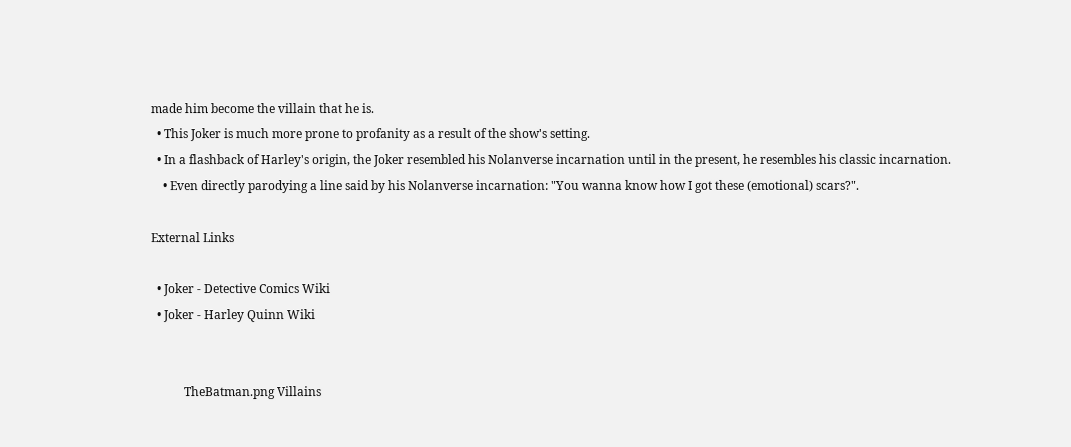made him become the villain that he is.
  • This Joker is much more prone to profanity as a result of the show's setting.
  • In a flashback of Harley's origin, the Joker resembled his Nolanverse incarnation until in the present, he resembles his classic incarnation.
    • Even directly parodying a line said by his Nolanverse incarnation: "You wanna know how I got these (emotional) scars?".

External Links

  • Joker - Detective Comics Wiki
  • Joker - Harley Quinn Wiki


           TheBatman.png Villains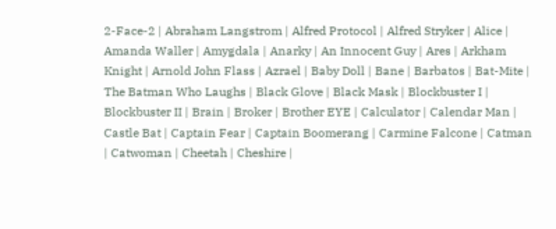2-Face-2 | Abraham Langstrom | Alfred Protocol | Alfred Stryker | Alice | Amanda Waller | Amygdala | Anarky | An Innocent Guy | Ares | Arkham Knight | Arnold John Flass | Azrael | Baby Doll | Bane | Barbatos | Bat-Mite | The Batman Who Laughs | Black Glove | Black Mask | Blockbuster I | Blockbuster II | Brain | Broker | Brother EYE | Calculator | Calendar Man | Castle Bat | Captain Fear | Captain Boomerang | Carmine Falcone | Catman | Catwoman | Cheetah | Cheshire |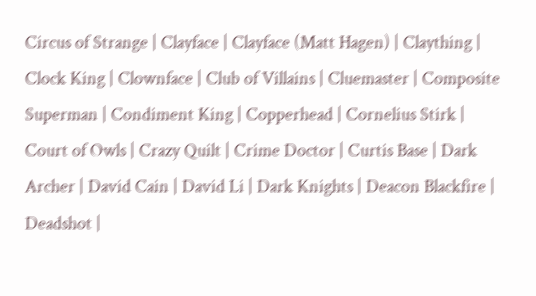Circus of Strange | Clayface | Clayface (Matt Hagen) | Claything | Clock King | Clownface | Club of Villains | Cluemaster | Composite Superman | Condiment King | Copperhead | Cornelius Stirk | Court of Owls | Crazy Quilt | Crime Doctor | Curtis Base | Dark Archer | David Cain | David Li | Dark Knights | Deacon Blackfire | Deadshot |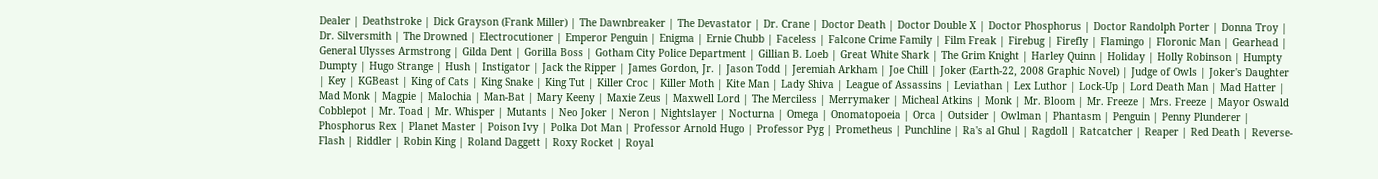Dealer | Deathstroke | Dick Grayson (Frank Miller) | The Dawnbreaker | The Devastator | Dr. Crane | Doctor Death | Doctor Double X | Doctor Phosphorus | Doctor Randolph Porter | Donna Troy | Dr. Silversmith | The Drowned | Electrocutioner | Emperor Penguin | Enigma | Ernie Chubb | Faceless | Falcone Crime Family | Film Freak | Firebug | Firefly | Flamingo | Floronic Man | Gearhead | General Ulysses Armstrong | Gilda Dent | Gorilla Boss | Gotham City Police Department | Gillian B. Loeb | Great White Shark | The Grim Knight | Harley Quinn | Holiday | Holly Robinson | Humpty Dumpty | Hugo Strange | Hush | Instigator | Jack the Ripper | James Gordon, Jr. | Jason Todd | Jeremiah Arkham | Joe Chill | Joker (Earth-22, 2008 Graphic Novel) | Judge of Owls | Joker's Daughter | Key | KGBeast | King of Cats | King Snake | King Tut | Killer Croc | Killer Moth | Kite Man | Lady Shiva | League of Assassins | Leviathan | Lex Luthor | Lock-Up | Lord Death Man | Mad Hatter | Mad Monk | Magpie | Malochia | Man-Bat | Mary Keeny | Maxie Zeus | Maxwell Lord | The Merciless | Merrymaker | Micheal Atkins | Monk | Mr. Bloom | Mr. Freeze | Mrs. Freeze | Mayor Oswald Cobblepot | Mr. Toad | Mr. Whisper | Mutants | Neo Joker | Neron | Nightslayer | Nocturna | Omega | Onomatopoeia | Orca | Outsider | Owlman | Phantasm | Penguin | Penny Plunderer | Phosphorus Rex | Planet Master | Poison Ivy | Polka Dot Man | Professor Arnold Hugo | Professor Pyg | Prometheus | Punchline | Ra's al Ghul | Ragdoll | Ratcatcher | Reaper | Red Death | Reverse-Flash | Riddler | Robin King | Roland Daggett | Roxy Rocket | Royal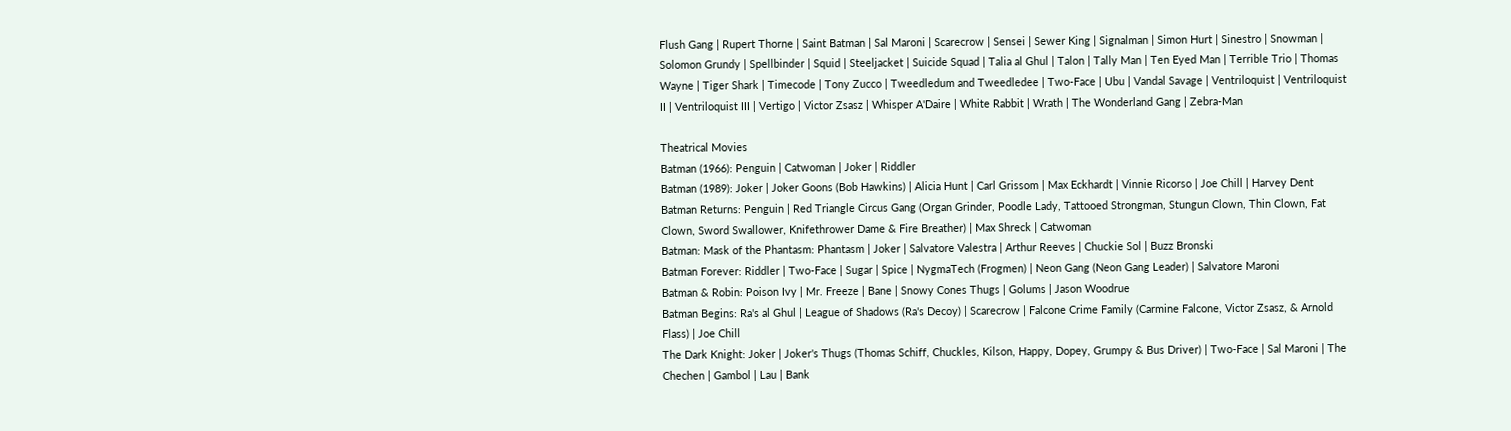Flush Gang | Rupert Thorne | Saint Batman | Sal Maroni | Scarecrow | Sensei | Sewer King | Signalman | Simon Hurt | Sinestro | Snowman | Solomon Grundy | Spellbinder | Squid | Steeljacket | Suicide Squad | Talia al Ghul | Talon | Tally Man | Ten Eyed Man | Terrible Trio | Thomas Wayne | Tiger Shark | Timecode | Tony Zucco | Tweedledum and Tweedledee | Two-Face | Ubu | Vandal Savage | Ventriloquist | Ventriloquist II | Ventriloquist III | Vertigo | Victor Zsasz | Whisper A'Daire | White Rabbit | Wrath | The Wonderland Gang | Zebra-Man

Theatrical Movies
Batman (1966): Penguin | Catwoman | Joker | Riddler
Batman (1989): Joker | Joker Goons (Bob Hawkins) | Alicia Hunt | Carl Grissom | Max Eckhardt | Vinnie Ricorso | Joe Chill | Harvey Dent
Batman Returns: Penguin | Red Triangle Circus Gang (Organ Grinder, Poodle Lady, Tattooed Strongman, Stungun Clown, Thin Clown, Fat Clown, Sword Swallower, Knifethrower Dame & Fire Breather) | Max Shreck | Catwoman
Batman: Mask of the Phantasm: Phantasm | Joker | Salvatore Valestra | Arthur Reeves | Chuckie Sol | Buzz Bronski
Batman Forever: Riddler | Two-Face | Sugar | Spice | NygmaTech (Frogmen) | Neon Gang (Neon Gang Leader) | Salvatore Maroni
Batman & Robin: Poison Ivy | Mr. Freeze | Bane | Snowy Cones Thugs | Golums | Jason Woodrue
Batman Begins: Ra's al Ghul | League of Shadows (Ra's Decoy) | Scarecrow | Falcone Crime Family (Carmine Falcone, Victor Zsasz, & Arnold Flass) | Joe Chill
The Dark Knight: Joker | Joker's Thugs (Thomas Schiff, Chuckles, Kilson, Happy, Dopey, Grumpy & Bus Driver) | Two-Face | Sal Maroni | The Chechen | Gambol | Lau | Bank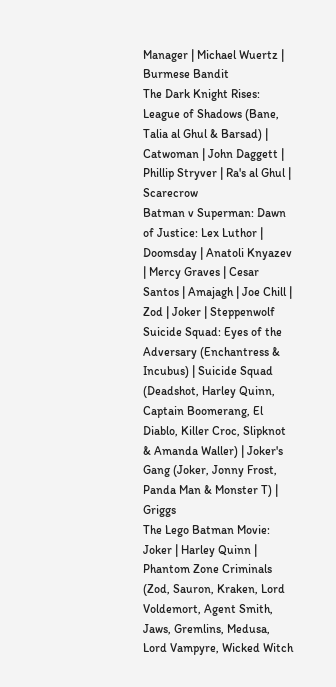Manager | Michael Wuertz | Burmese Bandit
The Dark Knight Rises: League of Shadows (Bane, Talia al Ghul & Barsad) | Catwoman | John Daggett | Phillip Stryver | Ra's al Ghul | Scarecrow
Batman v Superman: Dawn of Justice: Lex Luthor | Doomsday | Anatoli Knyazev | Mercy Graves | Cesar Santos | Amajagh | Joe Chill | Zod | Joker | Steppenwolf
Suicide Squad: Eyes of the Adversary (Enchantress & Incubus) | Suicide Squad (Deadshot, Harley Quinn, Captain Boomerang, El Diablo, Killer Croc, Slipknot & Amanda Waller) | Joker's Gang (Joker, Jonny Frost, Panda Man & Monster T) | Griggs
The Lego Batman Movie: Joker | Harley Quinn | Phantom Zone Criminals (Zod, Sauron, Kraken, Lord Voldemort, Agent Smith, Jaws, Gremlins, Medusa, Lord Vampyre, Wicked Witch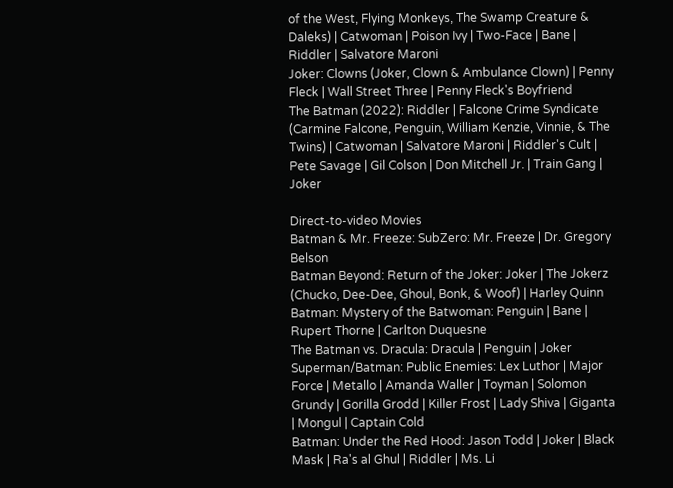of the West, Flying Monkeys, The Swamp Creature & Daleks) | Catwoman | Poison Ivy | Two-Face | Bane | Riddler | Salvatore Maroni
Joker: Clowns (Joker, Clown & Ambulance Clown) | Penny Fleck | Wall Street Three | Penny Fleck's Boyfriend
The Batman (2022): Riddler | Falcone Crime Syndicate (Carmine Falcone, Penguin, William Kenzie, Vinnie, & The Twins) | Catwoman | Salvatore Maroni | Riddler's Cult | Pete Savage | Gil Colson | Don Mitchell Jr. | Train Gang | Joker

Direct-to-video Movies
Batman & Mr. Freeze: SubZero: Mr. Freeze | Dr. Gregory Belson
Batman Beyond: Return of the Joker: Joker | The Jokerz (Chucko, Dee-Dee, Ghoul, Bonk, & Woof) | Harley Quinn
Batman: Mystery of the Batwoman: Penguin | Bane | Rupert Thorne | Carlton Duquesne
The Batman vs. Dracula: Dracula | Penguin | Joker
Superman/Batman: Public Enemies: Lex Luthor | Major Force | Metallo | Amanda Waller | Toyman | Solomon Grundy | Gorilla Grodd | Killer Frost | Lady Shiva | Giganta | Mongul | Captain Cold
Batman: Under the Red Hood: Jason Todd | Joker | Black Mask | Ra's al Ghul | Riddler | Ms. Li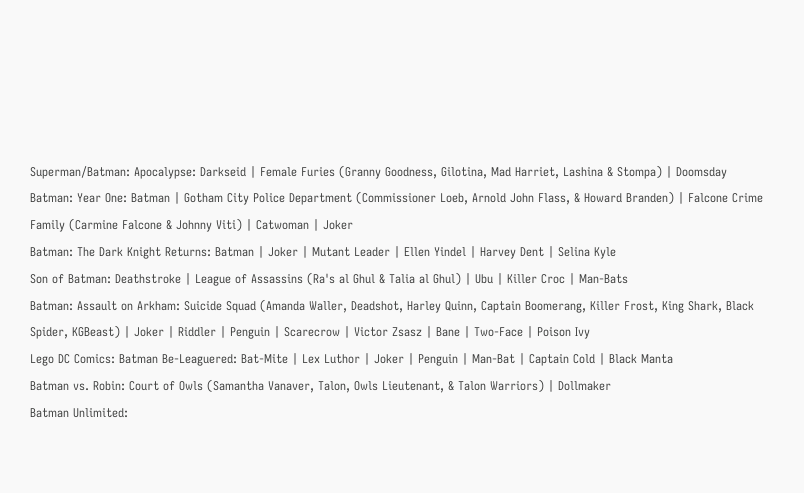Superman/Batman: Apocalypse: Darkseid | Female Furies (Granny Goodness, Gilotina, Mad Harriet, Lashina & Stompa) | Doomsday
Batman: Year One: Batman | Gotham City Police Department (Commissioner Loeb, Arnold John Flass, & Howard Branden) | Falcone Crime Family (Carmine Falcone & Johnny Viti) | Catwoman | Joker
Batman: The Dark Knight Returns: Batman | Joker | Mutant Leader | Ellen Yindel | Harvey Dent | Selina Kyle
Son of Batman: Deathstroke | League of Assassins (Ra's al Ghul & Talia al Ghul) | Ubu | Killer Croc | Man-Bats
Batman: Assault on Arkham: Suicide Squad (Amanda Waller, Deadshot, Harley Quinn, Captain Boomerang, Killer Frost, King Shark, Black Spider, KGBeast) | Joker | Riddler | Penguin | Scarecrow | Victor Zsasz | Bane | Two-Face | Poison Ivy
Lego DC Comics: Batman Be-Leaguered: Bat-Mite | Lex Luthor | Joker | Penguin | Man-Bat | Captain Cold | Black Manta
Batman vs. Robin: Court of Owls (Samantha Vanaver, Talon, Owls Lieutenant, & Talon Warriors) | Dollmaker
Batman Unlimited: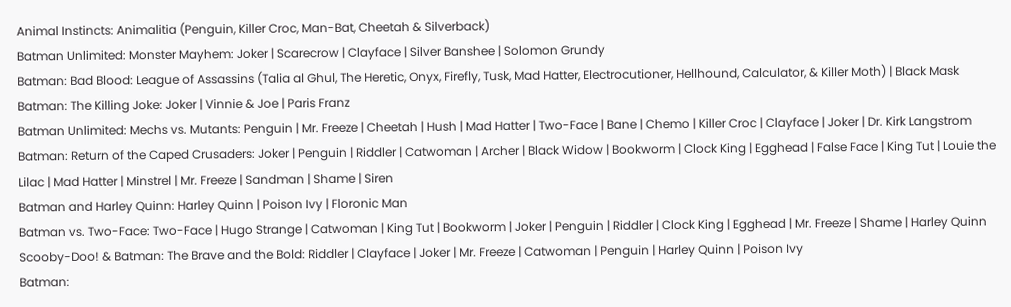Animal Instincts: Animalitia (Penguin, Killer Croc, Man-Bat, Cheetah & Silverback)
Batman Unlimited: Monster Mayhem: Joker | Scarecrow | Clayface | Silver Banshee | Solomon Grundy
Batman: Bad Blood: League of Assassins (Talia al Ghul, The Heretic, Onyx, Firefly, Tusk, Mad Hatter, Electrocutioner, Hellhound, Calculator, & Killer Moth) | Black Mask
Batman: The Killing Joke: Joker | Vinnie & Joe | Paris Franz
Batman Unlimited: Mechs vs. Mutants: Penguin | Mr. Freeze | Cheetah | Hush | Mad Hatter | Two-Face | Bane | Chemo | Killer Croc | Clayface | Joker | Dr. Kirk Langstrom
Batman: Return of the Caped Crusaders: Joker | Penguin | Riddler | Catwoman | Archer | Black Widow | Bookworm | Clock King | Egghead | False Face | King Tut | Louie the Lilac | Mad Hatter | Minstrel | Mr. Freeze | Sandman | Shame | Siren
Batman and Harley Quinn: Harley Quinn | Poison Ivy | Floronic Man
Batman vs. Two-Face: Two-Face | Hugo Strange | Catwoman | King Tut | Bookworm | Joker | Penguin | Riddler | Clock King | Egghead | Mr. Freeze | Shame | Harley Quinn
Scooby-Doo! & Batman: The Brave and the Bold: Riddler | Clayface | Joker | Mr. Freeze | Catwoman | Penguin | Harley Quinn | Poison Ivy
Batman: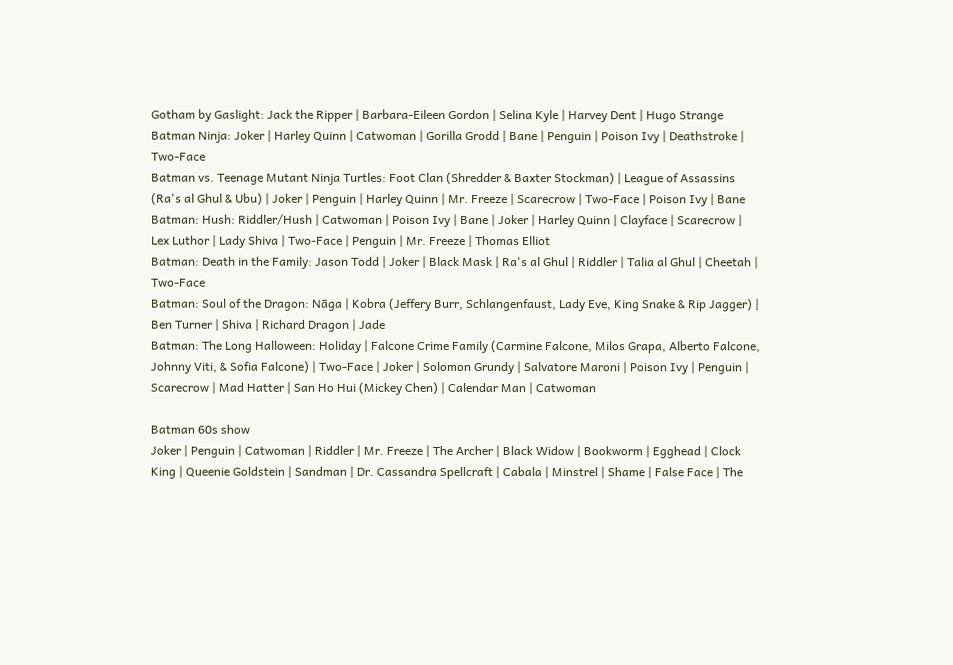Gotham by Gaslight: Jack the Ripper | Barbara-Eileen Gordon | Selina Kyle | Harvey Dent | Hugo Strange
Batman Ninja: Joker | Harley Quinn | Catwoman | Gorilla Grodd | Bane | Penguin | Poison Ivy | Deathstroke | Two-Face
Batman vs. Teenage Mutant Ninja Turtles: Foot Clan (Shredder & Baxter Stockman) | League of Assassins (Ra's al Ghul & Ubu) | Joker | Penguin | Harley Quinn | Mr. Freeze | Scarecrow | Two-Face | Poison Ivy | Bane
Batman: Hush: Riddler/Hush | Catwoman | Poison Ivy | Bane | Joker | Harley Quinn | Clayface | Scarecrow | Lex Luthor | Lady Shiva | Two-Face | Penguin | Mr. Freeze | Thomas Elliot
Batman: Death in the Family: Jason Todd | Joker | Black Mask | Ra's al Ghul | Riddler | Talia al Ghul | Cheetah | Two-Face
Batman: Soul of the Dragon: Nāga | Kobra (Jeffery Burr, Schlangenfaust, Lady Eve, King Snake & Rip Jagger) | Ben Turner | Shiva | Richard Dragon | Jade
Batman: The Long Halloween: Holiday | Falcone Crime Family (Carmine Falcone, Milos Grapa, Alberto Falcone, Johnny Viti, & Sofia Falcone) | Two-Face | Joker | Solomon Grundy | Salvatore Maroni | Poison Ivy | Penguin | Scarecrow | Mad Hatter | San Ho Hui (Mickey Chen) | Calendar Man | Catwoman

Batman 60s show
Joker | Penguin | Catwoman | Riddler | Mr. Freeze | The Archer | Black Widow | Bookworm | Egghead | Clock King | Queenie Goldstein | Sandman | Dr. Cassandra Spellcraft | Cabala | Minstrel | Shame | False Face | The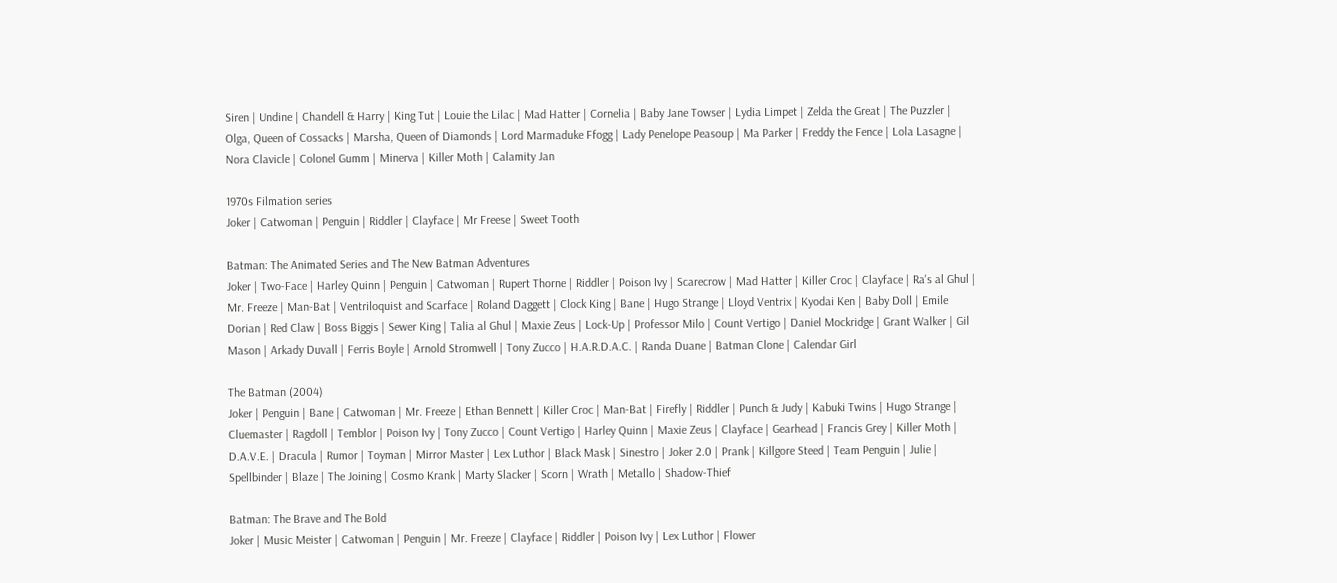Siren | Undine | Chandell & Harry | King Tut | Louie the Lilac | Mad Hatter | Cornelia | Baby Jane Towser | Lydia Limpet | Zelda the Great | The Puzzler | Olga, Queen of Cossacks | Marsha, Queen of Diamonds | Lord Marmaduke Ffogg | Lady Penelope Peasoup | Ma Parker | Freddy the Fence | Lola Lasagne | Nora Clavicle | Colonel Gumm | Minerva | Killer Moth | Calamity Jan

1970s Filmation series
Joker | Catwoman | Penguin | Riddler | Clayface | Mr Freese | Sweet Tooth

Batman: The Animated Series and The New Batman Adventures
Joker | Two-Face | Harley Quinn | Penguin | Catwoman | Rupert Thorne | Riddler | Poison Ivy | Scarecrow | Mad Hatter | Killer Croc | Clayface | Ra's al Ghul | Mr. Freeze | Man-Bat | Ventriloquist and Scarface | Roland Daggett | Clock King | Bane | Hugo Strange | Lloyd Ventrix | Kyodai Ken | Baby Doll | Emile Dorian | Red Claw | Boss Biggis | Sewer King | Talia al Ghul | Maxie Zeus | Lock-Up | Professor Milo | Count Vertigo | Daniel Mockridge | Grant Walker | Gil Mason | Arkady Duvall | Ferris Boyle | Arnold Stromwell | Tony Zucco | H.A.R.D.A.C. | Randa Duane | Batman Clone | Calendar Girl

The Batman (2004)
Joker | Penguin | Bane | Catwoman | Mr. Freeze | Ethan Bennett | Killer Croc | Man-Bat | Firefly | Riddler | Punch & Judy | Kabuki Twins | Hugo Strange | Cluemaster | Ragdoll | Temblor | Poison Ivy | Tony Zucco | Count Vertigo | Harley Quinn | Maxie Zeus | Clayface | Gearhead | Francis Grey | Killer Moth | D.A.V.E. | Dracula | Rumor | Toyman | Mirror Master | Lex Luthor | Black Mask | Sinestro | Joker 2.0 | Prank | Killgore Steed | Team Penguin | Julie | Spellbinder | Blaze | The Joining | Cosmo Krank | Marty Slacker | Scorn | Wrath | Metallo | Shadow-Thief

Batman: The Brave and The Bold
Joker | Music Meister | Catwoman | Penguin | Mr. Freeze | Clayface | Riddler | Poison Ivy | Lex Luthor | Flower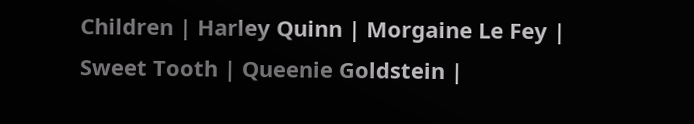Children | Harley Quinn | Morgaine Le Fey | Sweet Tooth | Queenie Goldstein |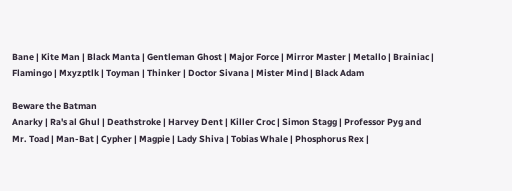Bane | Kite Man | Black Manta | Gentleman Ghost | Major Force | Mirror Master | Metallo | Brainiac | Flamingo | Mxyzptlk | Toyman | Thinker | Doctor Sivana | Mister Mind | Black Adam

Beware the Batman
Anarky | Ra's al Ghul | Deathstroke | Harvey Dent | Killer Croc | Simon Stagg | Professor Pyg and Mr. Toad | Man-Bat | Cypher | Magpie | Lady Shiva | Tobias Whale | Phosphorus Rex |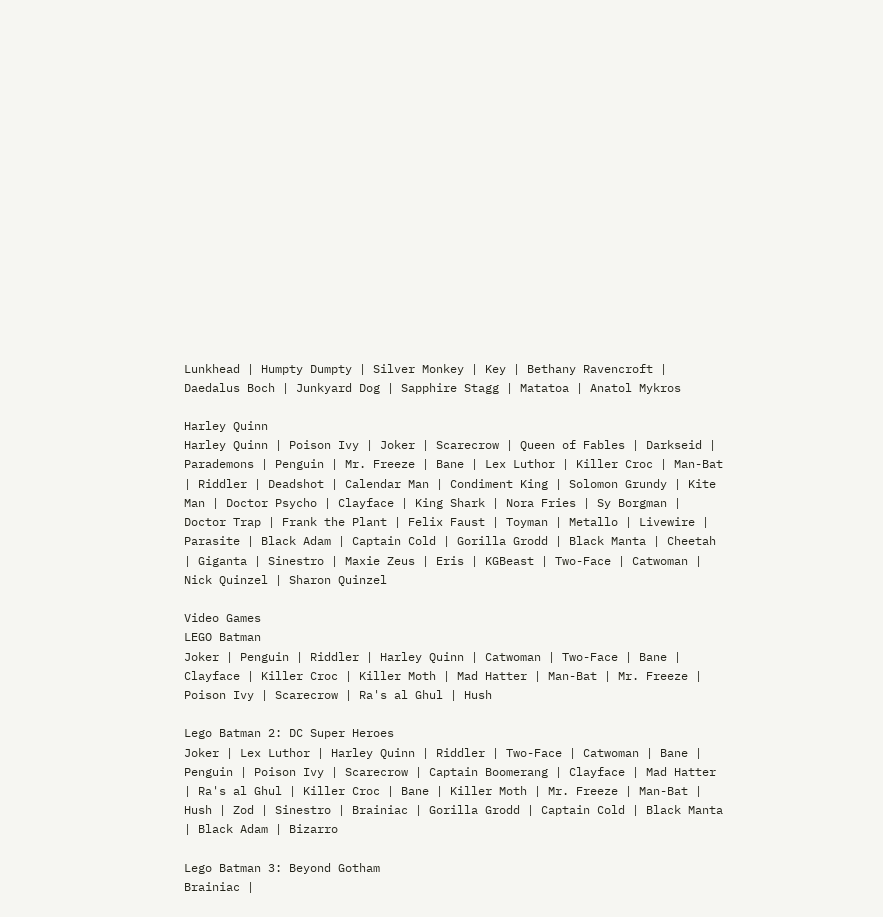Lunkhead | Humpty Dumpty | Silver Monkey | Key | Bethany Ravencroft | Daedalus Boch | Junkyard Dog | Sapphire Stagg | Matatoa | Anatol Mykros

Harley Quinn
Harley Quinn | Poison Ivy | Joker | Scarecrow | Queen of Fables | Darkseid | Parademons | Penguin | Mr. Freeze | Bane | Lex Luthor | Killer Croc | Man-Bat | Riddler | Deadshot | Calendar Man | Condiment King | Solomon Grundy | Kite Man | Doctor Psycho | Clayface | King Shark | Nora Fries | Sy Borgman | Doctor Trap | Frank the Plant | Felix Faust | Toyman | Metallo | Livewire | Parasite | Black Adam | Captain Cold | Gorilla Grodd | Black Manta | Cheetah | Giganta | Sinestro | Maxie Zeus | Eris | KGBeast | Two-Face | Catwoman | Nick Quinzel | Sharon Quinzel

Video Games
LEGO Batman
Joker | Penguin | Riddler | Harley Quinn | Catwoman | Two-Face | Bane | Clayface | Killer Croc | Killer Moth | Mad Hatter | Man-Bat | Mr. Freeze | Poison Ivy | Scarecrow | Ra's al Ghul | Hush

Lego Batman 2: DC Super Heroes
Joker | Lex Luthor | Harley Quinn | Riddler | Two-Face | Catwoman | Bane | Penguin | Poison Ivy | Scarecrow | Captain Boomerang | Clayface | Mad Hatter | Ra's al Ghul | Killer Croc | Bane | Killer Moth | Mr. Freeze | Man-Bat | Hush | Zod | Sinestro | Brainiac | Gorilla Grodd | Captain Cold | Black Manta | Black Adam | Bizarro

Lego Batman 3: Beyond Gotham
Brainiac |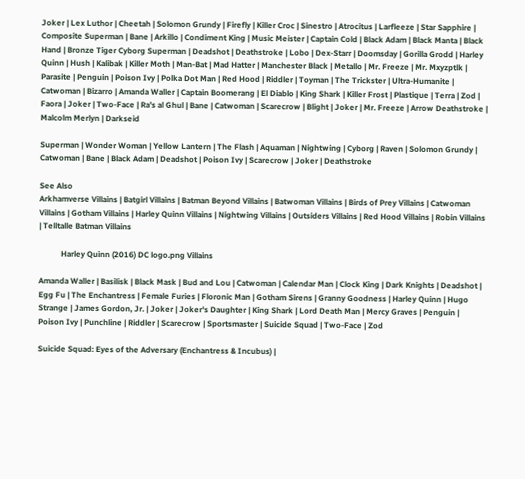Joker | Lex Luthor | Cheetah | Solomon Grundy | Firefly | Killer Croc | Sinestro | Atrocitus | Larfleeze | Star Sapphire | Composite Superman | Bane | Arkillo | Condiment King | Music Meister | Captain Cold | Black Adam | Black Manta | Black Hand | Bronze Tiger Cyborg Superman | Deadshot | Deathstroke | Lobo | Dex-Starr | Doomsday | Gorilla Grodd | Harley Quinn | Hush | Kalibak | Killer Moth | Man-Bat | Mad Hatter | Manchester Black | Metallo | Mr. Freeze | Mr. Mxyzptlk | Parasite | Penguin | Poison Ivy | Polka Dot Man | Red Hood | Riddler | Toyman | The Trickster | Ultra-Humanite | Catwoman | Bizarro | Amanda Waller | Captain Boomerang | El Diablo | King Shark | Killer Frost | Plastique | Terra | Zod | Faora | Joker | Two-Face | Ra's al Ghul | Bane | Catwoman | Scarecrow | Blight | Joker | Mr. Freeze | Arrow Deathstroke | Malcolm Merlyn | Darkseid

Superman | Wonder Woman | Yellow Lantern | The Flash | Aquaman | Nightwing | Cyborg | Raven | Solomon Grundy | Catwoman | Bane | Black Adam | Deadshot | Poison Ivy | Scarecrow | Joker | Deathstroke

See Also
Arkhamverse Villains | Batgirl Villains | Batman Beyond Villains | Batwoman Villains | Birds of Prey Villains | Catwoman Villains | Gotham Villains | Harley Quinn Villains | Nightwing Villains | Outsiders Villains | Red Hood Villains | Robin Villains | Telltalle Batman Villains

           Harley Quinn (2016) DC logo.png Villains

Amanda Waller | Basilisk | Black Mask | Bud and Lou | Catwoman | Calendar Man | Clock King | Dark Knights | Deadshot | Egg Fu | The Enchantress | Female Furies | Floronic Man | Gotham Sirens | Granny Goodness | Harley Quinn | Hugo Strange | James Gordon, Jr. | Joker | Joker's Daughter | King Shark | Lord Death Man | Mercy Graves | Penguin | Poison Ivy | Punchline | Riddler | Scarecrow | Sportsmaster | Suicide Squad | Two-Face | Zod

Suicide Squad: Eyes of the Adversary (Enchantress & Incubus) |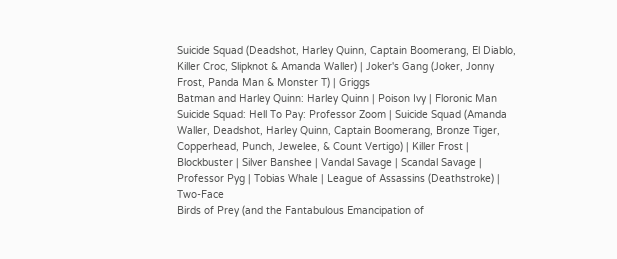Suicide Squad (Deadshot, Harley Quinn, Captain Boomerang, El Diablo, Killer Croc, Slipknot & Amanda Waller) | Joker's Gang (Joker, Jonny Frost, Panda Man & Monster T) | Griggs
Batman and Harley Quinn: Harley Quinn | Poison Ivy | Floronic Man
Suicide Squad: Hell To Pay: Professor Zoom | Suicide Squad (Amanda Waller, Deadshot, Harley Quinn, Captain Boomerang, Bronze Tiger, Copperhead, Punch, Jewelee, & Count Vertigo) | Killer Frost | Blockbuster | Silver Banshee | Vandal Savage | Scandal Savage | Professor Pyg | Tobias Whale | League of Assassins (Deathstroke) | Two-Face
Birds of Prey (and the Fantabulous Emancipation of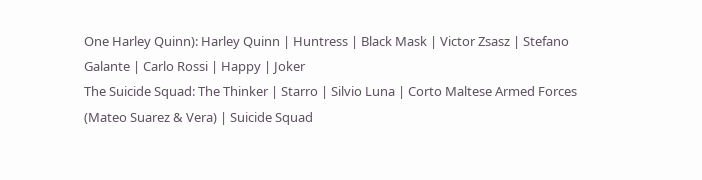One Harley Quinn): Harley Quinn | Huntress | Black Mask | Victor Zsasz | Stefano Galante | Carlo Rossi | Happy | Joker
The Suicide Squad: The Thinker | Starro | Silvio Luna | Corto Maltese Armed Forces (Mateo Suarez & Vera) | Suicide Squad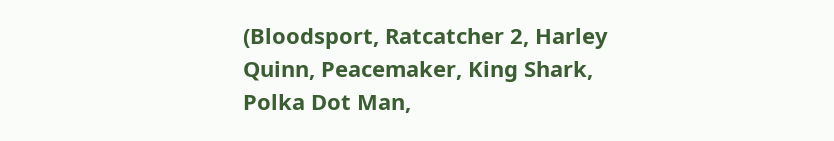(Bloodsport, Ratcatcher 2, Harley Quinn, Peacemaker, King Shark, Polka Dot Man,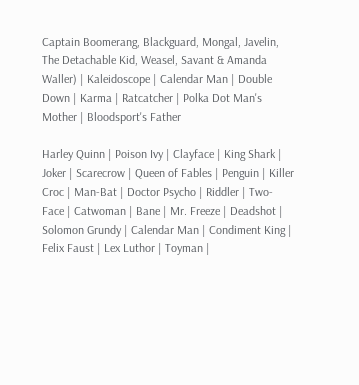Captain Boomerang, Blackguard, Mongal, Javelin, The Detachable Kid, Weasel, Savant & Amanda Waller) | Kaleidoscope | Calendar Man | Double Down | Karma | Ratcatcher | Polka Dot Man's Mother | Bloodsport's Father

Harley Quinn | Poison Ivy | Clayface | King Shark | Joker | Scarecrow | Queen of Fables | Penguin | Killer Croc | Man-Bat | Doctor Psycho | Riddler | Two-Face | Catwoman | Bane | Mr. Freeze | Deadshot | Solomon Grundy | Calendar Man | Condiment King | Felix Faust | Lex Luthor | Toyman |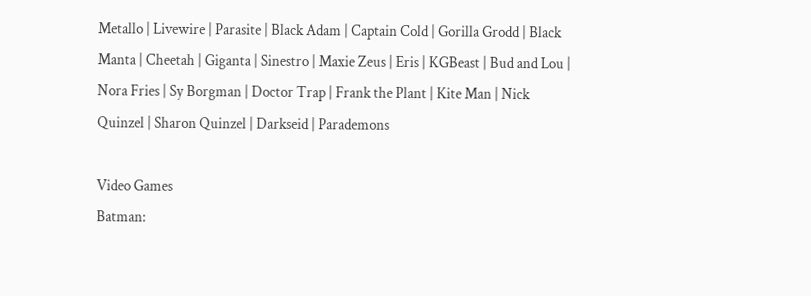Metallo | Livewire | Parasite | Black Adam | Captain Cold | Gorilla Grodd | Black Manta | Cheetah | Giganta | Sinestro | Maxie Zeus | Eris | KGBeast | Bud and Lou | Nora Fries | Sy Borgman | Doctor Trap | Frank the Plant | Kite Man | Nick Quinzel | Sharon Quinzel | Darkseid | Parademons

Video Games
Batman: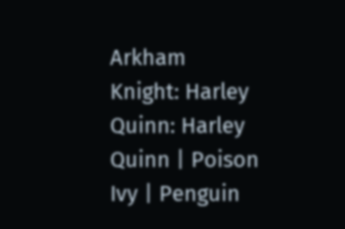Arkham Knight: Harley Quinn: Harley Quinn | Poison Ivy | Penguin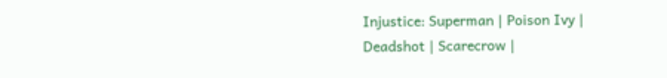Injustice: Superman | Poison Ivy | Deadshot | Scarecrow |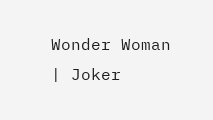Wonder Woman | Joker